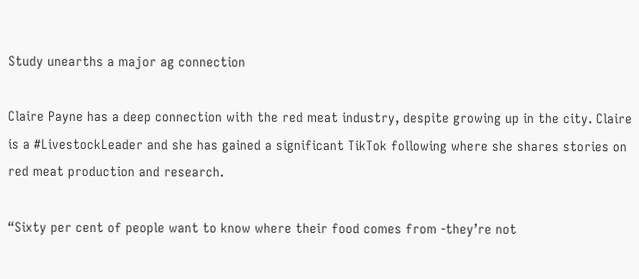Study unearths a major ag connection

Claire Payne has a deep connection with the red meat industry, despite growing up in the city. Claire is a #LivestockLeader and she has gained a significant TikTok following where she shares stories on red meat production and research.

“Sixty per cent of people want to know where their food comes from -they’re not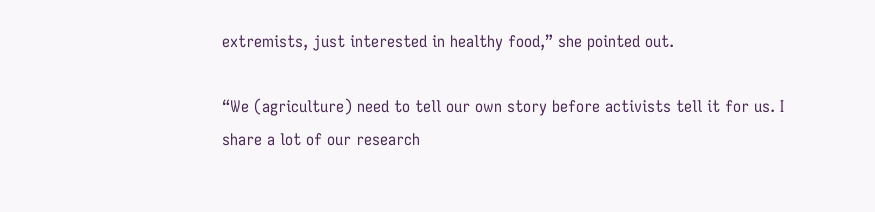extremists, just interested in healthy food,” she pointed out.

“We (agriculture) need to tell our own story before activists tell it for us. I share a lot of our research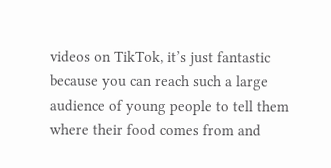videos on TikTok, it’s just fantastic because you can reach such a large audience of young people to tell them where their food comes from and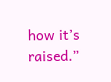how it’s raised.”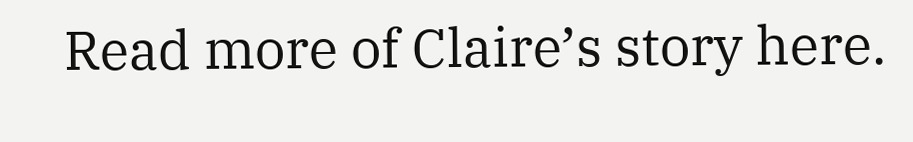Read more of Claire’s story here.